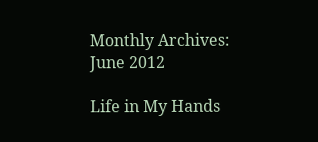Monthly Archives: June 2012

Life in My Hands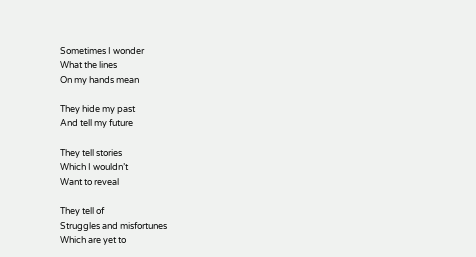Sometimes I wonder
What the lines
On my hands mean

They hide my past
And tell my future

They tell stories
Which I wouldn’t
Want to reveal

They tell of
Struggles and misfortunes
Which are yet to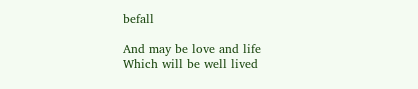befall

And may be love and life
Which will be well lived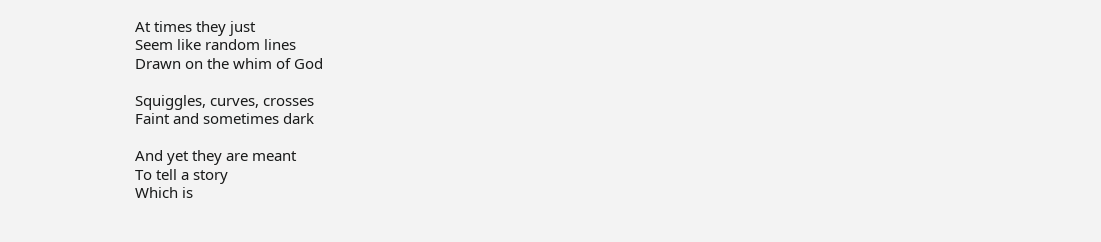At times they just
Seem like random lines
Drawn on the whim of God

Squiggles, curves, crosses
Faint and sometimes dark

And yet they are meant
To tell a story
Which is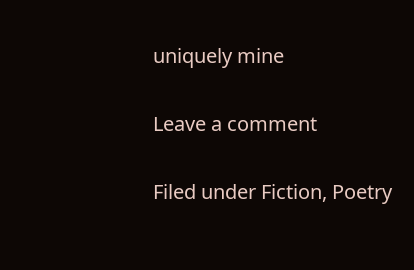uniquely mine

Leave a comment

Filed under Fiction, Poetry